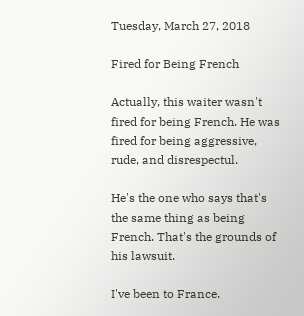Tuesday, March 27, 2018

Fired for Being French

Actually, this waiter wasn't fired for being French. He was fired for being aggressive, rude, and disrespectul.

He's the one who says that's the same thing as being French. That's the grounds of his lawsuit.

I've been to France.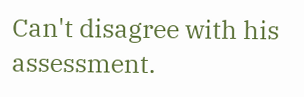Can't disagree with his assessment.